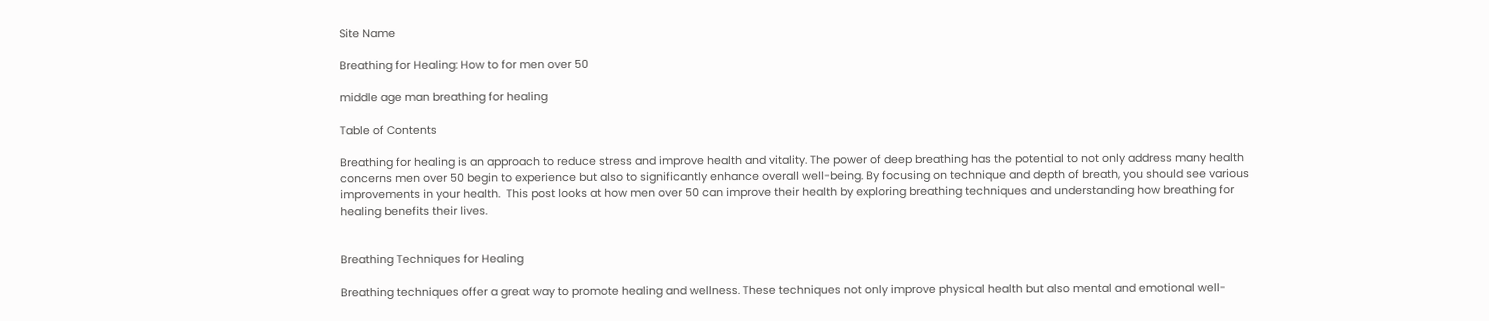Site Name

Breathing for Healing: How to for men over 50

middle age man breathing for healing

Table of Contents

Breathing for healing is an approach to reduce stress and improve health and vitality. The power of deep breathing has the potential to not only address many health concerns men over 50 begin to experience but also to significantly enhance overall well-being. By focusing on technique and depth of breath, you should see various improvements in your health.  This post looks at how men over 50 can improve their health by exploring breathing techniques and understanding how breathing for healing benefits their lives.


Breathing Techniques for Healing

Breathing techniques offer a great way to promote healing and wellness. These techniques not only improve physical health but also mental and emotional well-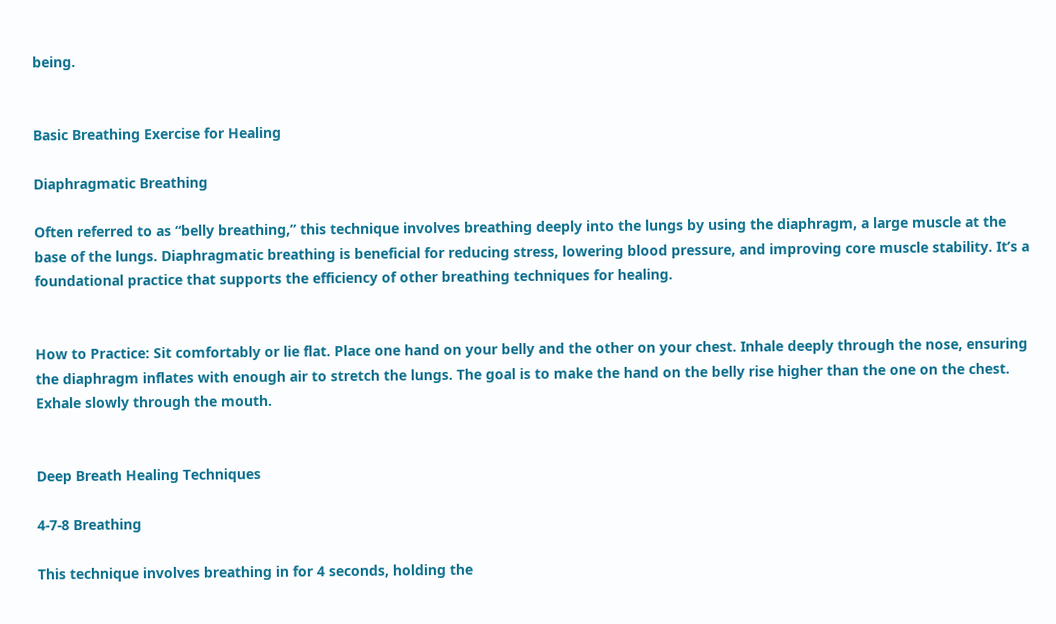being.


Basic Breathing Exercise for Healing

Diaphragmatic Breathing

Often referred to as “belly breathing,” this technique involves breathing deeply into the lungs by using the diaphragm, a large muscle at the base of the lungs. Diaphragmatic breathing is beneficial for reducing stress, lowering blood pressure, and improving core muscle stability. It’s a foundational practice that supports the efficiency of other breathing techniques for healing.


How to Practice: Sit comfortably or lie flat. Place one hand on your belly and the other on your chest. Inhale deeply through the nose, ensuring the diaphragm inflates with enough air to stretch the lungs. The goal is to make the hand on the belly rise higher than the one on the chest. Exhale slowly through the mouth.


Deep Breath Healing Techniques

4-7-8 Breathing

This technique involves breathing in for 4 seconds, holding the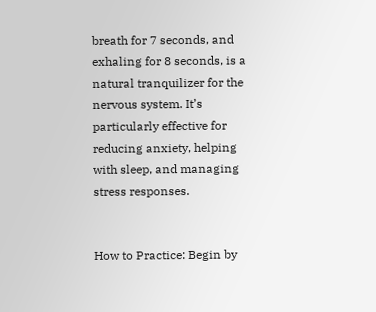breath for 7 seconds, and exhaling for 8 seconds, is a natural tranquilizer for the nervous system. It’s particularly effective for reducing anxiety, helping with sleep, and managing stress responses.


How to Practice: Begin by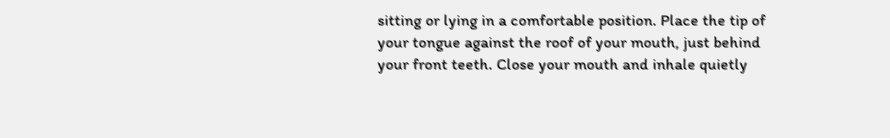sitting or lying in a comfortable position. Place the tip of your tongue against the roof of your mouth, just behind your front teeth. Close your mouth and inhale quietly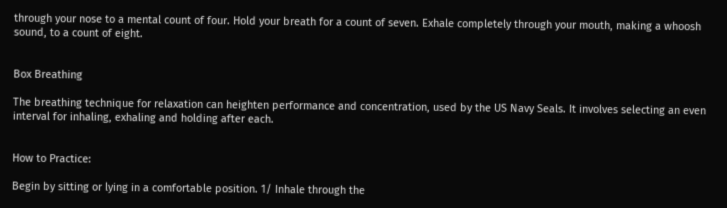through your nose to a mental count of four. Hold your breath for a count of seven. Exhale completely through your mouth, making a whoosh sound, to a count of eight.


Box Breathing

The breathing technique for relaxation can heighten performance and concentration, used by the US Navy Seals. It involves selecting an even interval for inhaling, exhaling and holding after each.


How to Practice:

Begin by sitting or lying in a comfortable position. 1/ Inhale through the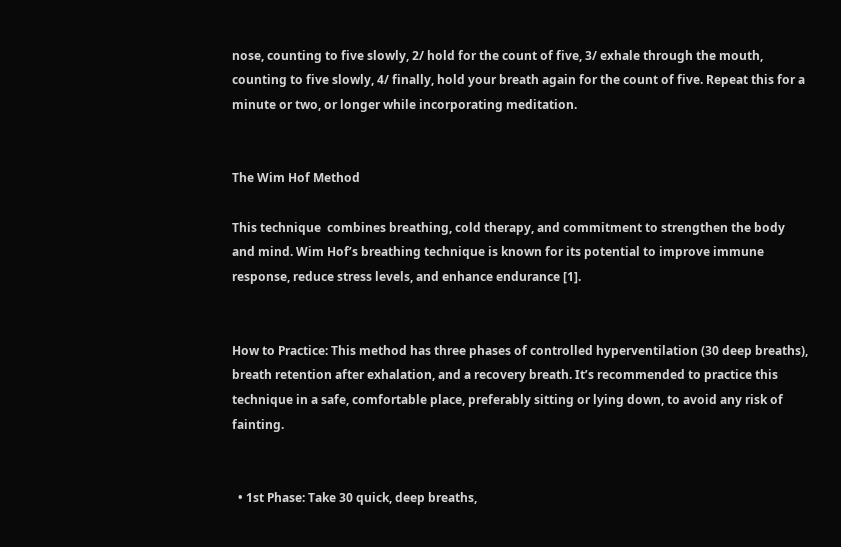nose, counting to five slowly, 2/ hold for the count of five, 3/ exhale through the mouth, counting to five slowly, 4/ finally, hold your breath again for the count of five. Repeat this for a minute or two, or longer while incorporating meditation.


The Wim Hof Method

This technique  combines breathing, cold therapy, and commitment to strengthen the body and mind. Wim Hof’s breathing technique is known for its potential to improve immune response, reduce stress levels, and enhance endurance [1].


How to Practice: This method has three phases of controlled hyperventilation (30 deep breaths), breath retention after exhalation, and a recovery breath. It’s recommended to practice this technique in a safe, comfortable place, preferably sitting or lying down, to avoid any risk of fainting.


  • 1st Phase: Take 30 quick, deep breaths,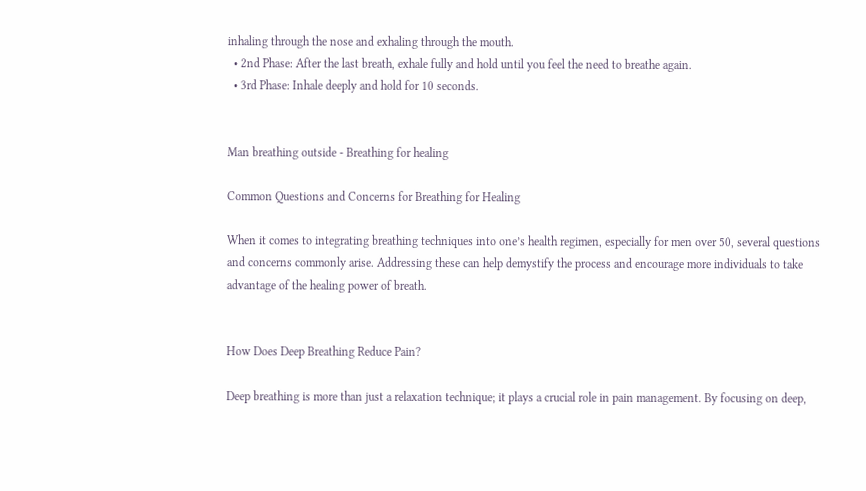inhaling through the nose and exhaling through the mouth.
  • 2nd Phase: After the last breath, exhale fully and hold until you feel the need to breathe again.
  • 3rd Phase: Inhale deeply and hold for 10 seconds.


Man breathing outside - Breathing for healing

Common Questions and Concerns for Breathing for Healing

When it comes to integrating breathing techniques into one’s health regimen, especially for men over 50, several questions and concerns commonly arise. Addressing these can help demystify the process and encourage more individuals to take advantage of the healing power of breath.


How Does Deep Breathing Reduce Pain?

Deep breathing is more than just a relaxation technique; it plays a crucial role in pain management. By focusing on deep,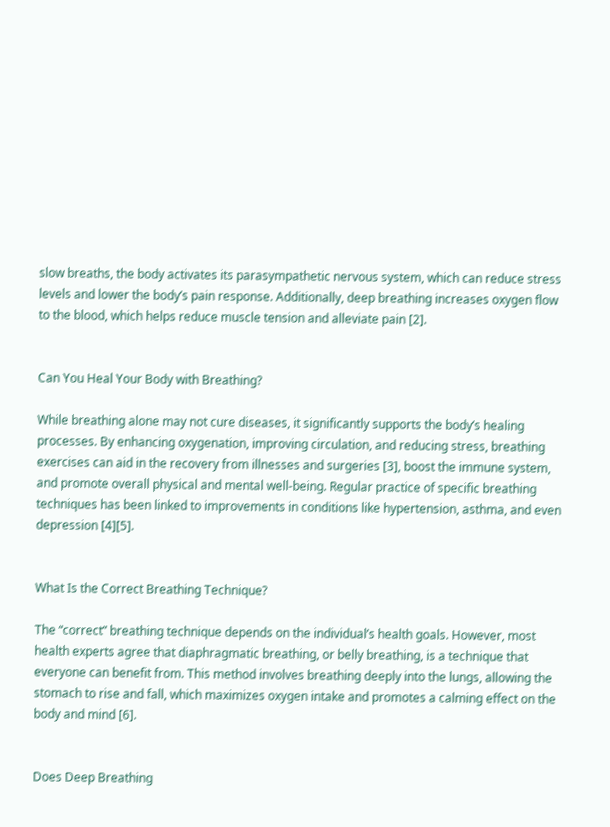slow breaths, the body activates its parasympathetic nervous system, which can reduce stress levels and lower the body’s pain response. Additionally, deep breathing increases oxygen flow to the blood, which helps reduce muscle tension and alleviate pain [2].


Can You Heal Your Body with Breathing?

While breathing alone may not cure diseases, it significantly supports the body’s healing processes. By enhancing oxygenation, improving circulation, and reducing stress, breathing exercises can aid in the recovery from illnesses and surgeries [3], boost the immune system, and promote overall physical and mental well-being. Regular practice of specific breathing techniques has been linked to improvements in conditions like hypertension, asthma, and even depression [4][5].


What Is the Correct Breathing Technique?

The “correct” breathing technique depends on the individual’s health goals. However, most health experts agree that diaphragmatic breathing, or belly breathing, is a technique that everyone can benefit from. This method involves breathing deeply into the lungs, allowing the stomach to rise and fall, which maximizes oxygen intake and promotes a calming effect on the body and mind [6].


Does Deep Breathing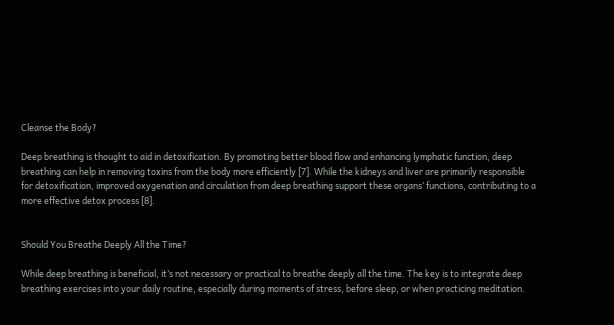Cleanse the Body?

Deep breathing is thought to aid in detoxification. By promoting better blood flow and enhancing lymphatic function, deep breathing can help in removing toxins from the body more efficiently [7]. While the kidneys and liver are primarily responsible for detoxification, improved oxygenation and circulation from deep breathing support these organs’ functions, contributing to a more effective detox process [8].


Should You Breathe Deeply All the Time?

While deep breathing is beneficial, it’s not necessary or practical to breathe deeply all the time. The key is to integrate deep breathing exercises into your daily routine, especially during moments of stress, before sleep, or when practicing meditation.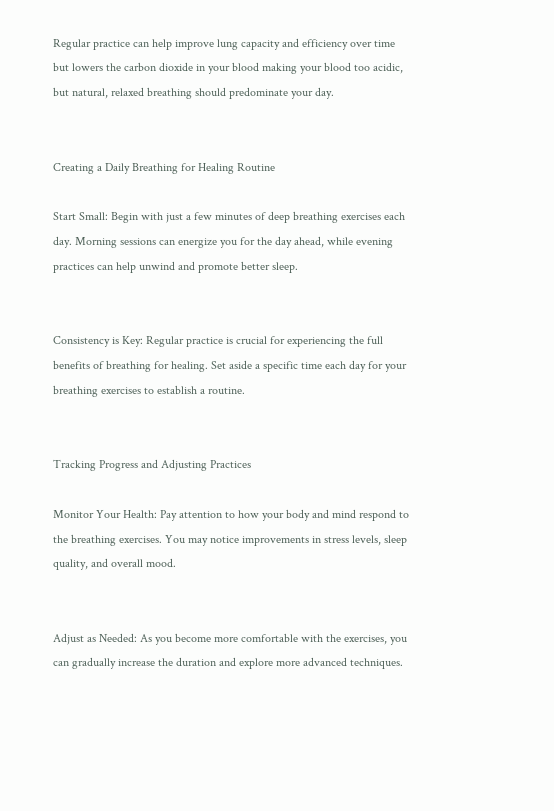Regular practice can help improve lung capacity and efficiency over time but lowers the carbon dioxide in your blood making your blood too acidic, but natural, relaxed breathing should predominate your day.


Creating a Daily Breathing for Healing Routine

Start Small: Begin with just a few minutes of deep breathing exercises each day. Morning sessions can energize you for the day ahead, while evening practices can help unwind and promote better sleep.


Consistency is Key: Regular practice is crucial for experiencing the full benefits of breathing for healing. Set aside a specific time each day for your breathing exercises to establish a routine.


Tracking Progress and Adjusting Practices

Monitor Your Health: Pay attention to how your body and mind respond to the breathing exercises. You may notice improvements in stress levels, sleep quality, and overall mood.


Adjust as Needed: As you become more comfortable with the exercises, you can gradually increase the duration and explore more advanced techniques.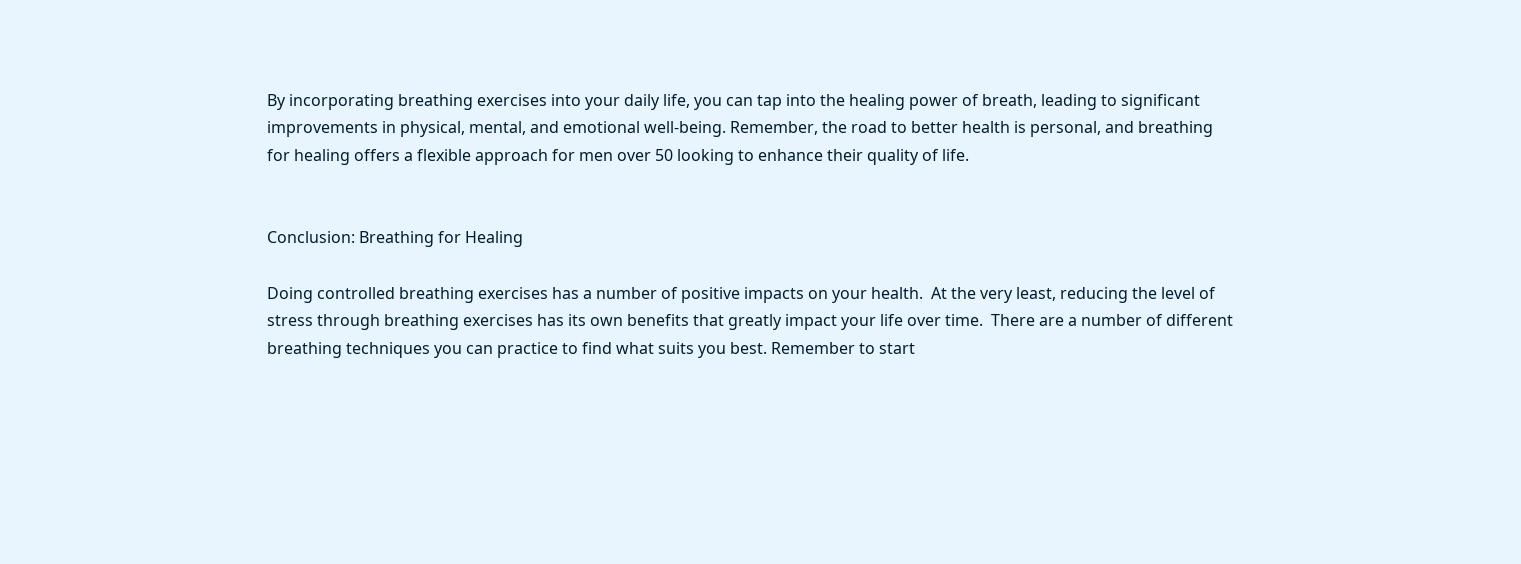By incorporating breathing exercises into your daily life, you can tap into the healing power of breath, leading to significant improvements in physical, mental, and emotional well-being. Remember, the road to better health is personal, and breathing for healing offers a flexible approach for men over 50 looking to enhance their quality of life.


Conclusion: Breathing for Healing

Doing controlled breathing exercises has a number of positive impacts on your health.  At the very least, reducing the level of stress through breathing exercises has its own benefits that greatly impact your life over time.  There are a number of different breathing techniques you can practice to find what suits you best. Remember to start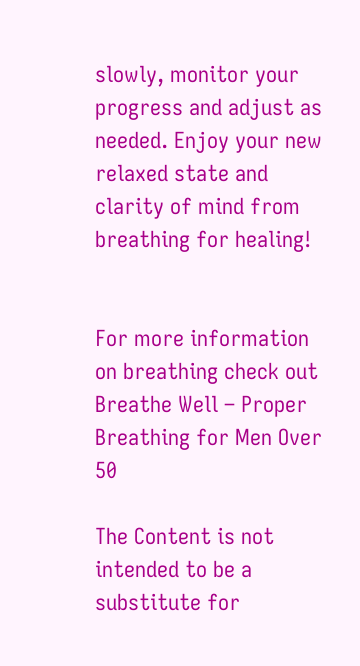slowly, monitor your progress and adjust as needed. Enjoy your new relaxed state and clarity of mind from breathing for healing!


For more information on breathing check out Breathe Well – Proper Breathing for Men Over 50

The Content is not intended to be a substitute for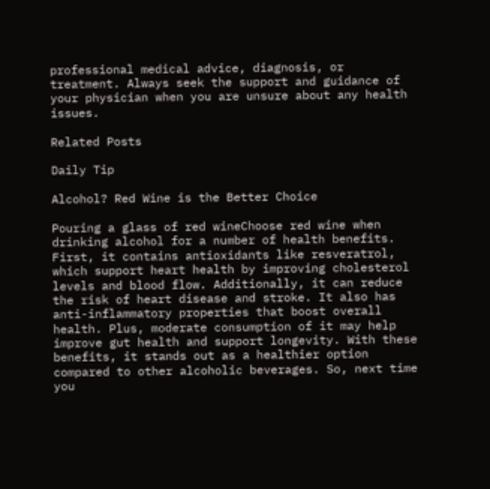professional medical advice, diagnosis, or treatment. Always seek the support and guidance of your physician when you are unsure about any health issues.

Related Posts

Daily Tip

Alcohol? Red Wine is the Better Choice

Pouring a glass of red wineChoose red wine when drinking alcohol for a number of health benefits. First, it contains antioxidants like resveratrol, which support heart health by improving cholesterol levels and blood flow. Additionally, it can reduce the risk of heart disease and stroke. It also has anti-inflammatory properties that boost overall health. Plus, moderate consumption of it may help improve gut health and support longevity. With these benefits, it stands out as a healthier option compared to other alcoholic beverages. So, next time you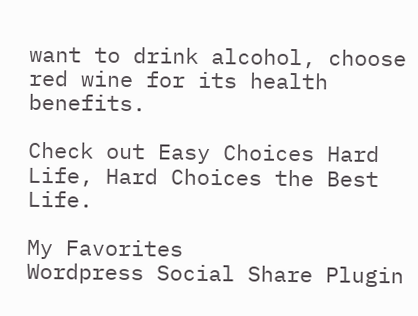want to drink alcohol, choose red wine for its health benefits.

Check out Easy Choices Hard Life, Hard Choices the Best Life.

My Favorites
Wordpress Social Share Plugin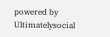powered by Ultimatelysocial